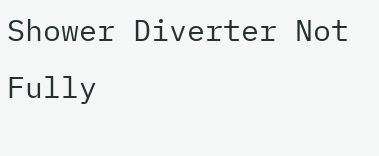Shower Diverter Not Fully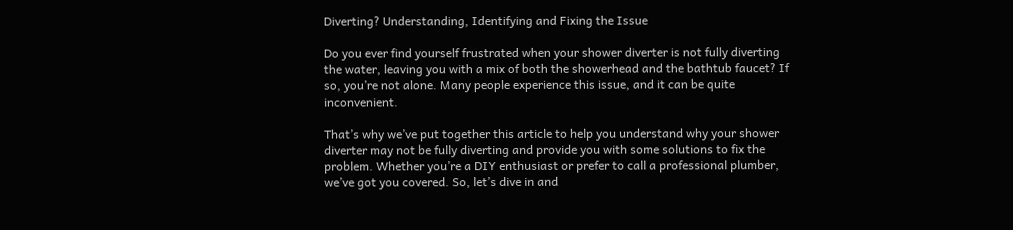Diverting? Understanding, Identifying and Fixing the Issue

Do you ever find yourself frustrated when your shower diverter is not fully diverting the water, leaving you with a mix of both the showerhead and the bathtub faucet? If so, you’re not alone. Many people experience this issue, and it can be quite inconvenient.

That’s why we’ve put together this article to help you understand why your shower diverter may not be fully diverting and provide you with some solutions to fix the problem. Whether you’re a DIY enthusiast or prefer to call a professional plumber, we’ve got you covered. So, let’s dive in and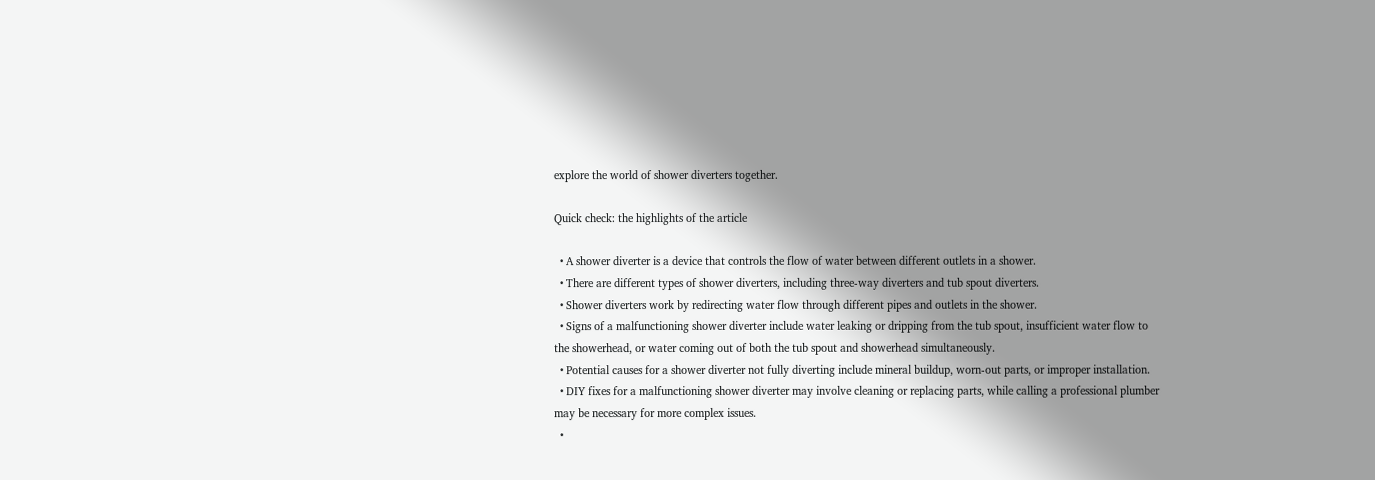explore the world of shower diverters together.

Quick check: the highlights of the article

  • A shower diverter is a device that controls the flow of water between different outlets in a shower.
  • There are different types of shower diverters, including three-way diverters and tub spout diverters.
  • Shower diverters work by redirecting water flow through different pipes and outlets in the shower.
  • Signs of a malfunctioning shower diverter include water leaking or dripping from the tub spout, insufficient water flow to the showerhead, or water coming out of both the tub spout and showerhead simultaneously.
  • Potential causes for a shower diverter not fully diverting include mineral buildup, worn-out parts, or improper installation.
  • DIY fixes for a malfunctioning shower diverter may involve cleaning or replacing parts, while calling a professional plumber may be necessary for more complex issues.
  •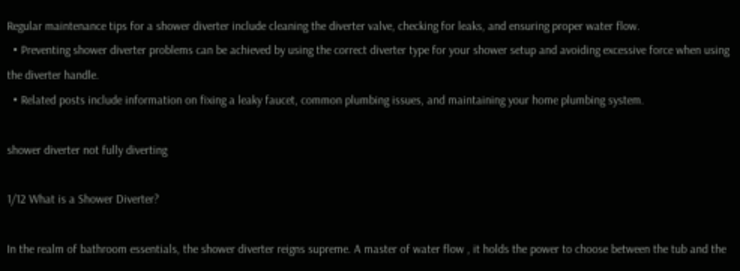Regular maintenance tips for a shower diverter include cleaning the diverter valve, checking for leaks, and ensuring proper water flow.
  • Preventing shower diverter problems can be achieved by using the correct diverter type for your shower setup and avoiding excessive force when using the diverter handle.
  • Related posts include information on fixing a leaky faucet, common plumbing issues, and maintaining your home plumbing system.

shower diverter not fully diverting

1/12 What is a Shower Diverter?

In the realm of bathroom essentials, the shower diverter reigns supreme. A master of water flow , it holds the power to choose between the tub and the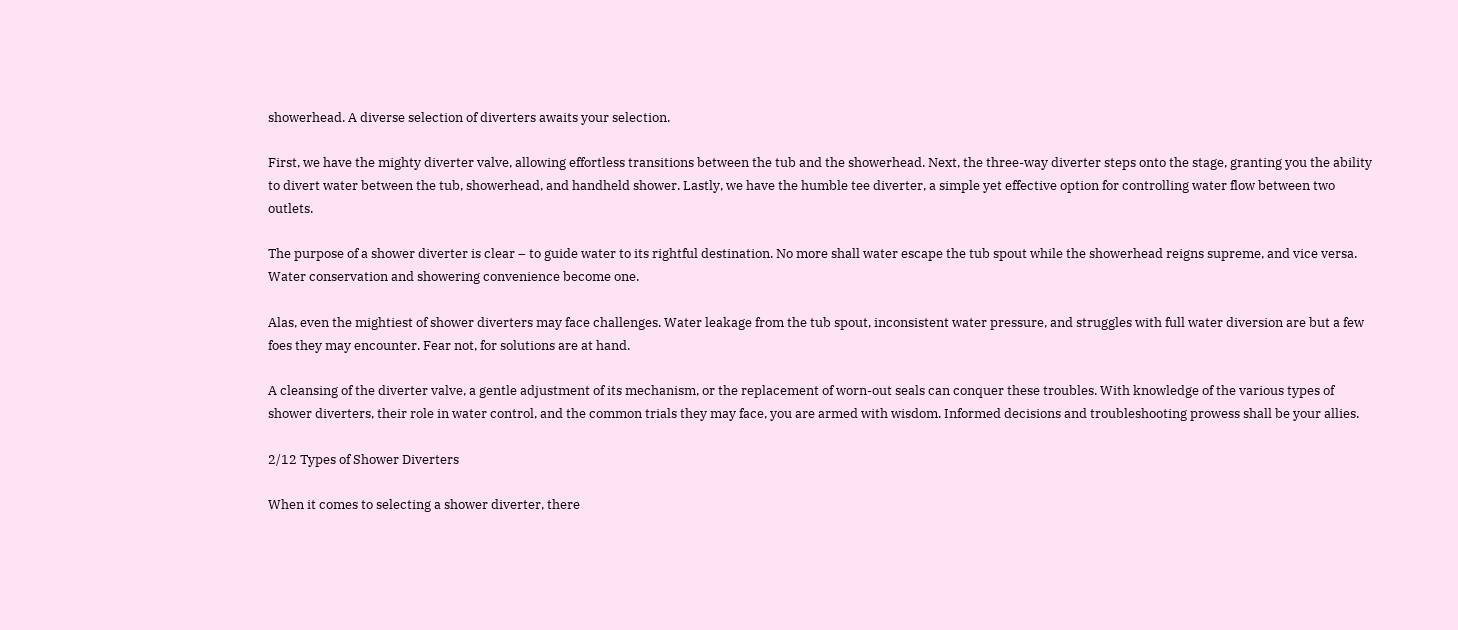showerhead. A diverse selection of diverters awaits your selection.

First, we have the mighty diverter valve, allowing effortless transitions between the tub and the showerhead. Next, the three-way diverter steps onto the stage, granting you the ability to divert water between the tub, showerhead, and handheld shower. Lastly, we have the humble tee diverter, a simple yet effective option for controlling water flow between two outlets.

The purpose of a shower diverter is clear – to guide water to its rightful destination. No more shall water escape the tub spout while the showerhead reigns supreme, and vice versa. Water conservation and showering convenience become one.

Alas, even the mightiest of shower diverters may face challenges. Water leakage from the tub spout, inconsistent water pressure, and struggles with full water diversion are but a few foes they may encounter. Fear not, for solutions are at hand.

A cleansing of the diverter valve, a gentle adjustment of its mechanism, or the replacement of worn-out seals can conquer these troubles. With knowledge of the various types of shower diverters, their role in water control, and the common trials they may face, you are armed with wisdom. Informed decisions and troubleshooting prowess shall be your allies.

2/12 Types of Shower Diverters

When it comes to selecting a shower diverter, there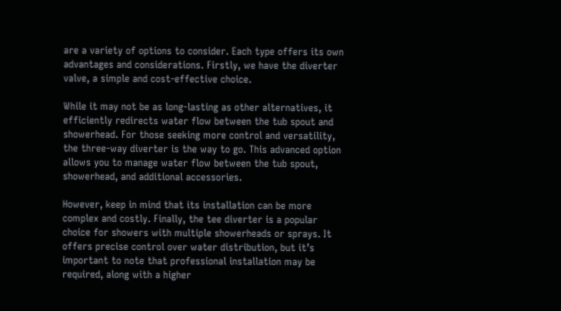are a variety of options to consider. Each type offers its own advantages and considerations. Firstly, we have the diverter valve, a simple and cost-effective choice.

While it may not be as long-lasting as other alternatives, it efficiently redirects water flow between the tub spout and showerhead. For those seeking more control and versatility, the three-way diverter is the way to go. This advanced option allows you to manage water flow between the tub spout, showerhead, and additional accessories.

However, keep in mind that its installation can be more complex and costly. Finally, the tee diverter is a popular choice for showers with multiple showerheads or sprays. It offers precise control over water distribution, but it’s important to note that professional installation may be required, along with a higher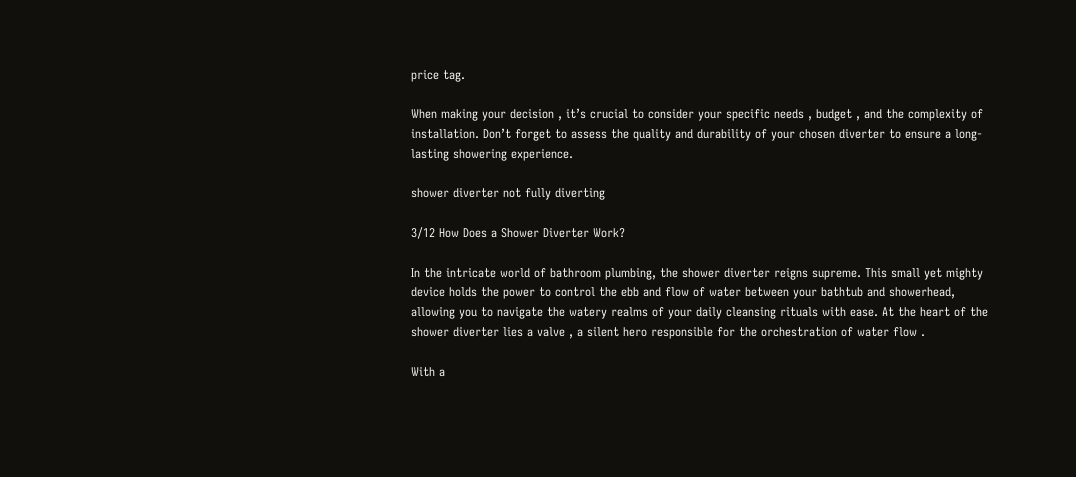price tag.

When making your decision , it’s crucial to consider your specific needs , budget , and the complexity of installation. Don’t forget to assess the quality and durability of your chosen diverter to ensure a long-lasting showering experience.

shower diverter not fully diverting

3/12 How Does a Shower Diverter Work?

In the intricate world of bathroom plumbing, the shower diverter reigns supreme. This small yet mighty device holds the power to control the ebb and flow of water between your bathtub and showerhead, allowing you to navigate the watery realms of your daily cleansing rituals with ease. At the heart of the shower diverter lies a valve , a silent hero responsible for the orchestration of water flow .

With a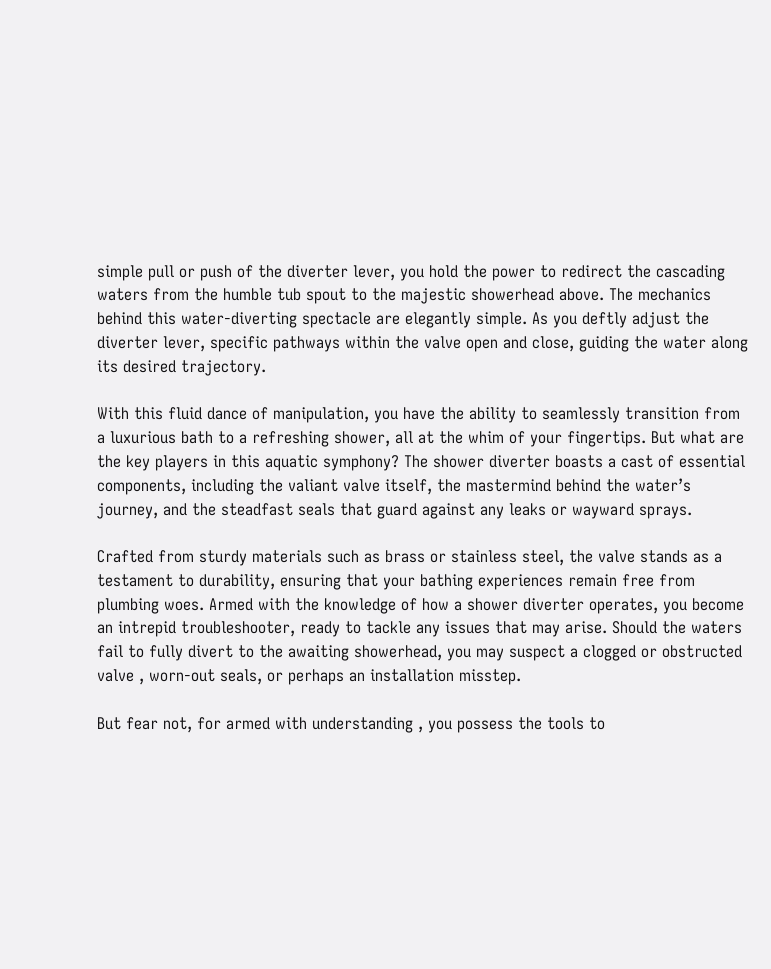simple pull or push of the diverter lever, you hold the power to redirect the cascading waters from the humble tub spout to the majestic showerhead above. The mechanics behind this water-diverting spectacle are elegantly simple. As you deftly adjust the diverter lever, specific pathways within the valve open and close, guiding the water along its desired trajectory.

With this fluid dance of manipulation, you have the ability to seamlessly transition from a luxurious bath to a refreshing shower, all at the whim of your fingertips. But what are the key players in this aquatic symphony? The shower diverter boasts a cast of essential components, including the valiant valve itself, the mastermind behind the water’s journey, and the steadfast seals that guard against any leaks or wayward sprays.

Crafted from sturdy materials such as brass or stainless steel, the valve stands as a testament to durability, ensuring that your bathing experiences remain free from plumbing woes. Armed with the knowledge of how a shower diverter operates, you become an intrepid troubleshooter, ready to tackle any issues that may arise. Should the waters fail to fully divert to the awaiting showerhead, you may suspect a clogged or obstructed valve , worn-out seals, or perhaps an installation misstep.

But fear not, for armed with understanding , you possess the tools to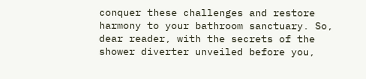conquer these challenges and restore harmony to your bathroom sanctuary. So, dear reader, with the secrets of the shower diverter unveiled before you,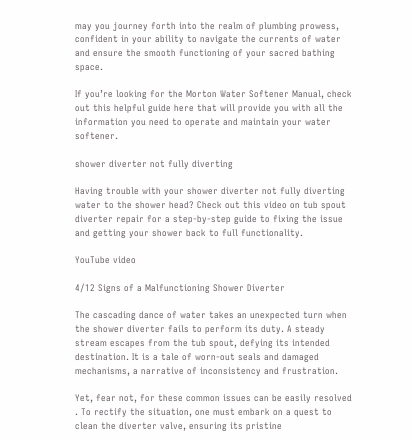may you journey forth into the realm of plumbing prowess, confident in your ability to navigate the currents of water and ensure the smooth functioning of your sacred bathing space.

If you’re looking for the Morton Water Softener Manual, check out this helpful guide here that will provide you with all the information you need to operate and maintain your water softener.

shower diverter not fully diverting

Having trouble with your shower diverter not fully diverting water to the shower head? Check out this video on tub spout diverter repair for a step-by-step guide to fixing the issue and getting your shower back to full functionality.

YouTube video

4/12 Signs of a Malfunctioning Shower Diverter

The cascading dance of water takes an unexpected turn when the shower diverter fails to perform its duty. A steady stream escapes from the tub spout, defying its intended destination. It is a tale of worn-out seals and damaged mechanisms, a narrative of inconsistency and frustration.

Yet, fear not, for these common issues can be easily resolved . To rectify the situation, one must embark on a quest to clean the diverter valve, ensuring its pristine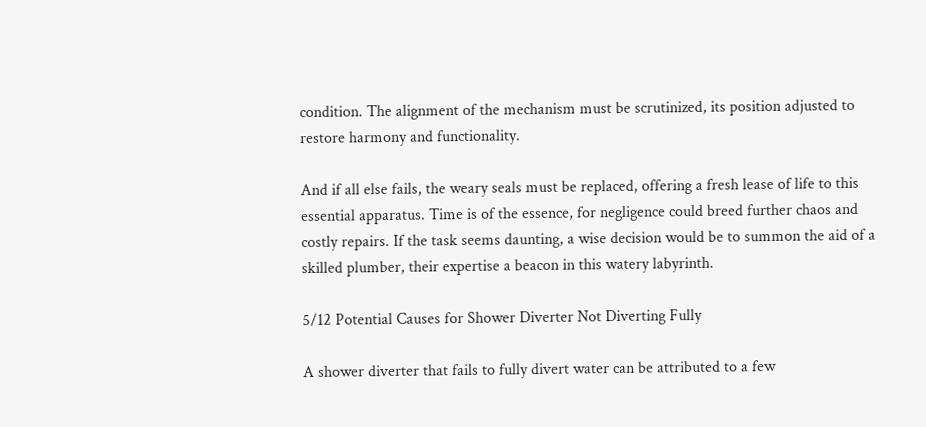condition. The alignment of the mechanism must be scrutinized, its position adjusted to restore harmony and functionality.

And if all else fails, the weary seals must be replaced, offering a fresh lease of life to this essential apparatus. Time is of the essence, for negligence could breed further chaos and costly repairs. If the task seems daunting, a wise decision would be to summon the aid of a skilled plumber, their expertise a beacon in this watery labyrinth.

5/12 Potential Causes for Shower Diverter Not Diverting Fully

A shower diverter that fails to fully divert water can be attributed to a few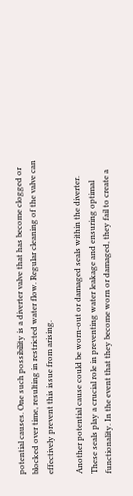potential causes. One such possibility is a diverter valve that has become clogged or blocked over time, resulting in restricted water flow. Regular cleaning of the valve can effectively prevent this issue from arising.

Another potential cause could be worn-out or damaged seals within the diverter. These seals play a crucial role in preventing water leakage and ensuring optimal functionality. In the event that they become worn or damaged, they fail to create a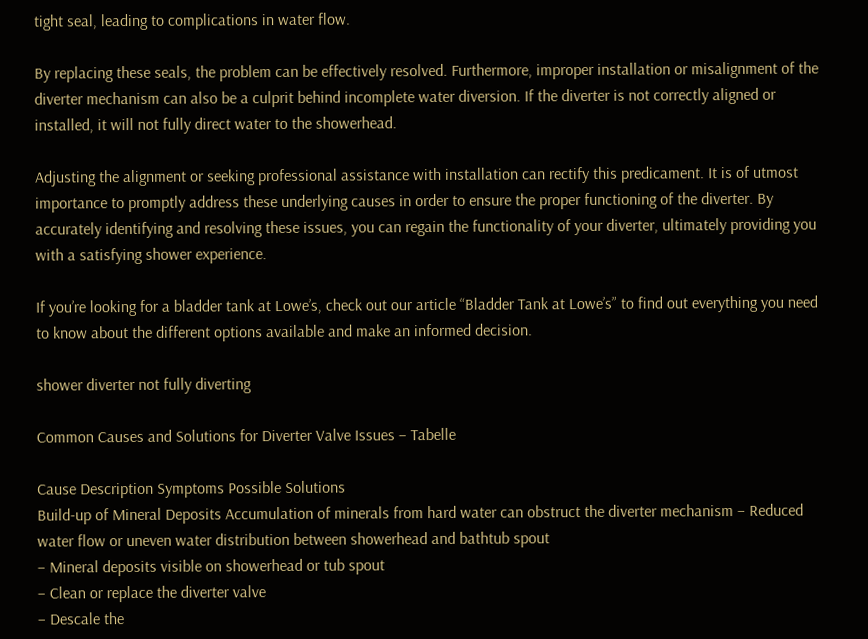tight seal, leading to complications in water flow.

By replacing these seals, the problem can be effectively resolved. Furthermore, improper installation or misalignment of the diverter mechanism can also be a culprit behind incomplete water diversion. If the diverter is not correctly aligned or installed, it will not fully direct water to the showerhead.

Adjusting the alignment or seeking professional assistance with installation can rectify this predicament. It is of utmost importance to promptly address these underlying causes in order to ensure the proper functioning of the diverter. By accurately identifying and resolving these issues, you can regain the functionality of your diverter, ultimately providing you with a satisfying shower experience.

If you’re looking for a bladder tank at Lowe’s, check out our article “Bladder Tank at Lowe’s” to find out everything you need to know about the different options available and make an informed decision.

shower diverter not fully diverting

Common Causes and Solutions for Diverter Valve Issues – Tabelle

Cause Description Symptoms Possible Solutions
Build-up of Mineral Deposits Accumulation of minerals from hard water can obstruct the diverter mechanism – Reduced water flow or uneven water distribution between showerhead and bathtub spout
– Mineral deposits visible on showerhead or tub spout
– Clean or replace the diverter valve
– Descale the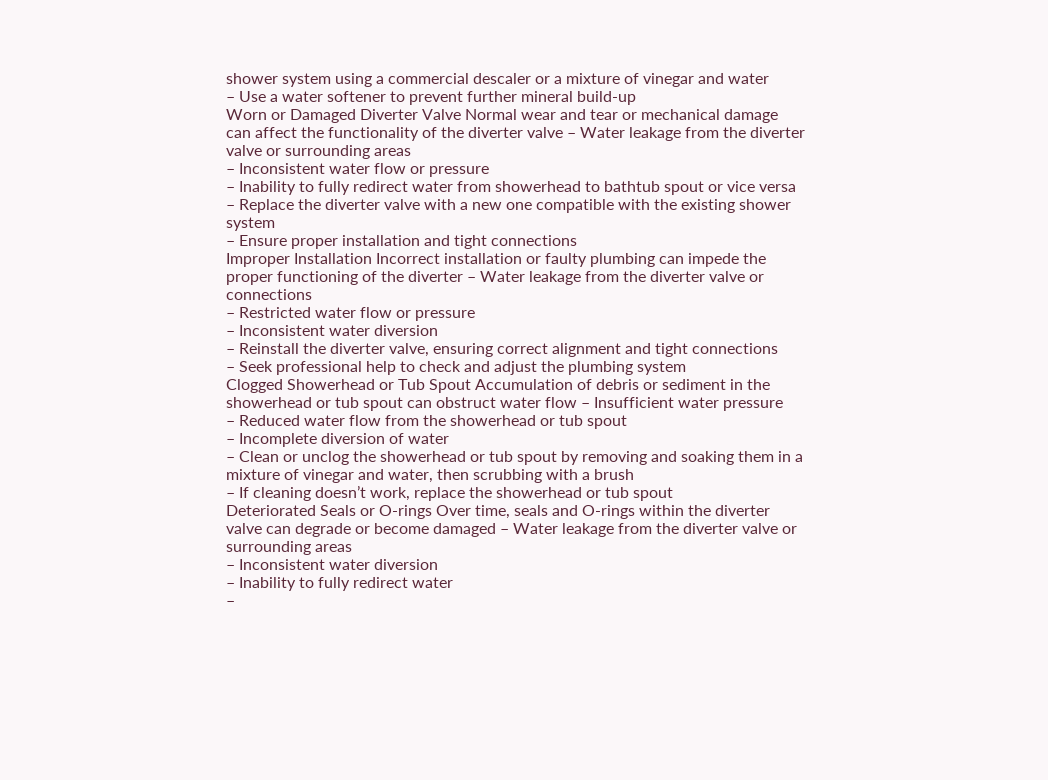shower system using a commercial descaler or a mixture of vinegar and water
– Use a water softener to prevent further mineral build-up
Worn or Damaged Diverter Valve Normal wear and tear or mechanical damage can affect the functionality of the diverter valve – Water leakage from the diverter valve or surrounding areas
– Inconsistent water flow or pressure
– Inability to fully redirect water from showerhead to bathtub spout or vice versa
– Replace the diverter valve with a new one compatible with the existing shower system
– Ensure proper installation and tight connections
Improper Installation Incorrect installation or faulty plumbing can impede the proper functioning of the diverter – Water leakage from the diverter valve or connections
– Restricted water flow or pressure
– Inconsistent water diversion
– Reinstall the diverter valve, ensuring correct alignment and tight connections
– Seek professional help to check and adjust the plumbing system
Clogged Showerhead or Tub Spout Accumulation of debris or sediment in the showerhead or tub spout can obstruct water flow – Insufficient water pressure
– Reduced water flow from the showerhead or tub spout
– Incomplete diversion of water
– Clean or unclog the showerhead or tub spout by removing and soaking them in a mixture of vinegar and water, then scrubbing with a brush
– If cleaning doesn’t work, replace the showerhead or tub spout
Deteriorated Seals or O-rings Over time, seals and O-rings within the diverter valve can degrade or become damaged – Water leakage from the diverter valve or surrounding areas
– Inconsistent water diversion
– Inability to fully redirect water
–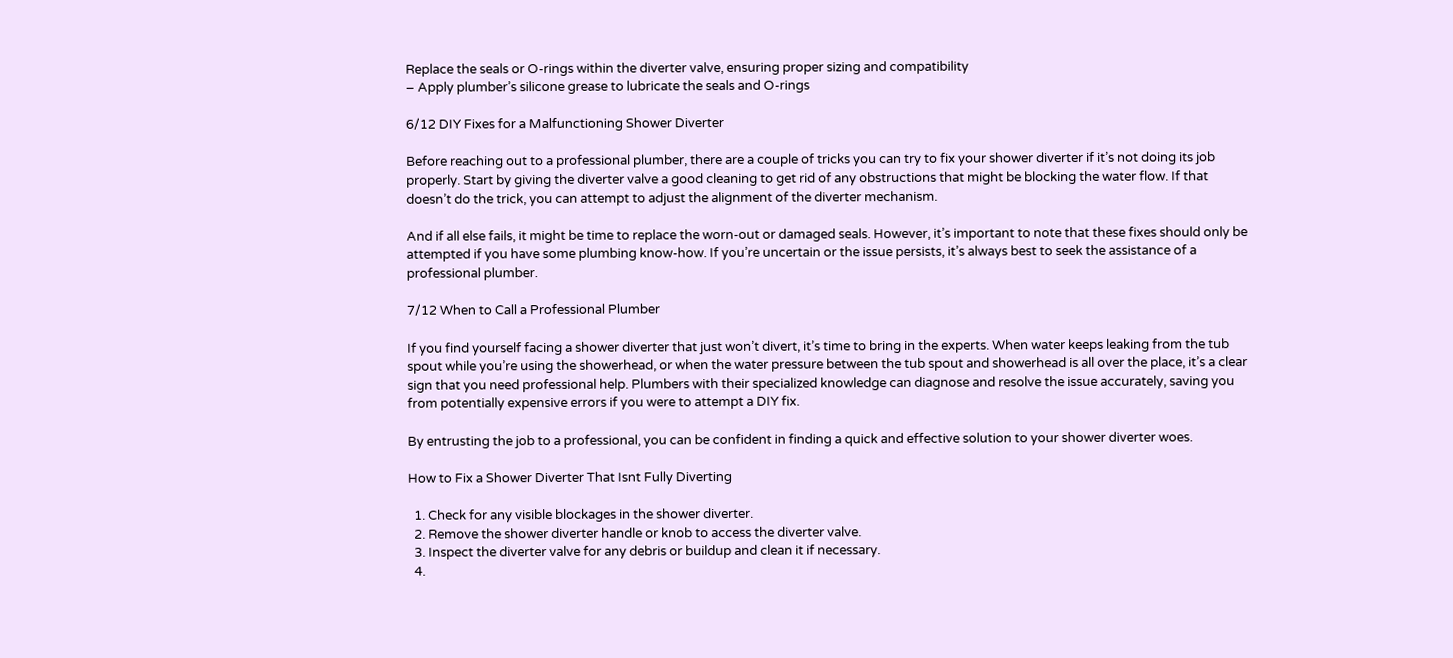Replace the seals or O-rings within the diverter valve, ensuring proper sizing and compatibility
– Apply plumber’s silicone grease to lubricate the seals and O-rings

6/12 DIY Fixes for a Malfunctioning Shower Diverter

Before reaching out to a professional plumber, there are a couple of tricks you can try to fix your shower diverter if it’s not doing its job properly. Start by giving the diverter valve a good cleaning to get rid of any obstructions that might be blocking the water flow. If that doesn’t do the trick, you can attempt to adjust the alignment of the diverter mechanism.

And if all else fails, it might be time to replace the worn-out or damaged seals. However, it’s important to note that these fixes should only be attempted if you have some plumbing know-how. If you’re uncertain or the issue persists, it’s always best to seek the assistance of a professional plumber.

7/12 When to Call a Professional Plumber

If you find yourself facing a shower diverter that just won’t divert, it’s time to bring in the experts. When water keeps leaking from the tub spout while you’re using the showerhead, or when the water pressure between the tub spout and showerhead is all over the place, it’s a clear sign that you need professional help. Plumbers with their specialized knowledge can diagnose and resolve the issue accurately, saving you from potentially expensive errors if you were to attempt a DIY fix.

By entrusting the job to a professional, you can be confident in finding a quick and effective solution to your shower diverter woes.

How to Fix a Shower Diverter That Isnt Fully Diverting

  1. Check for any visible blockages in the shower diverter.
  2. Remove the shower diverter handle or knob to access the diverter valve.
  3. Inspect the diverter valve for any debris or buildup and clean it if necessary.
  4.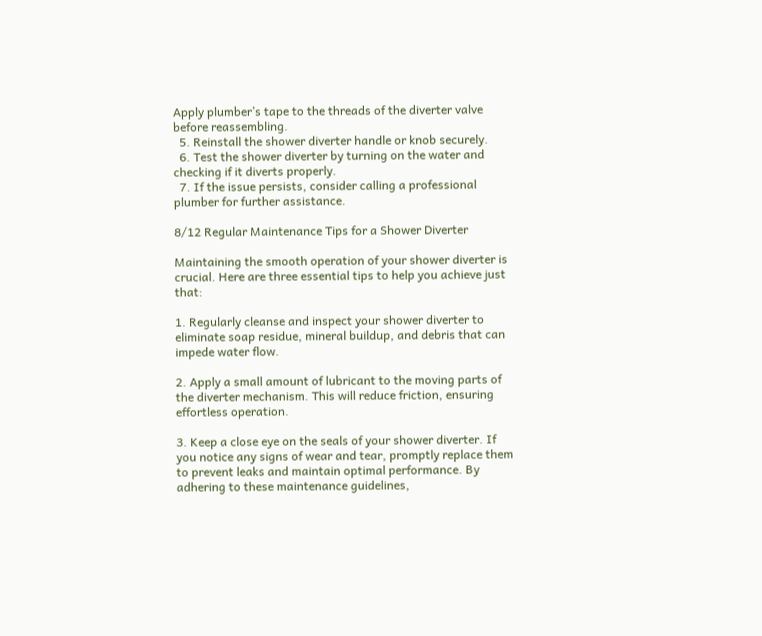Apply plumber’s tape to the threads of the diverter valve before reassembling.
  5. Reinstall the shower diverter handle or knob securely.
  6. Test the shower diverter by turning on the water and checking if it diverts properly.
  7. If the issue persists, consider calling a professional plumber for further assistance.

8/12 Regular Maintenance Tips for a Shower Diverter

Maintaining the smooth operation of your shower diverter is crucial. Here are three essential tips to help you achieve just that:

1. Regularly cleanse and inspect your shower diverter to eliminate soap residue, mineral buildup, and debris that can impede water flow.

2. Apply a small amount of lubricant to the moving parts of the diverter mechanism. This will reduce friction, ensuring effortless operation.

3. Keep a close eye on the seals of your shower diverter. If you notice any signs of wear and tear, promptly replace them to prevent leaks and maintain optimal performance. By adhering to these maintenance guidelines,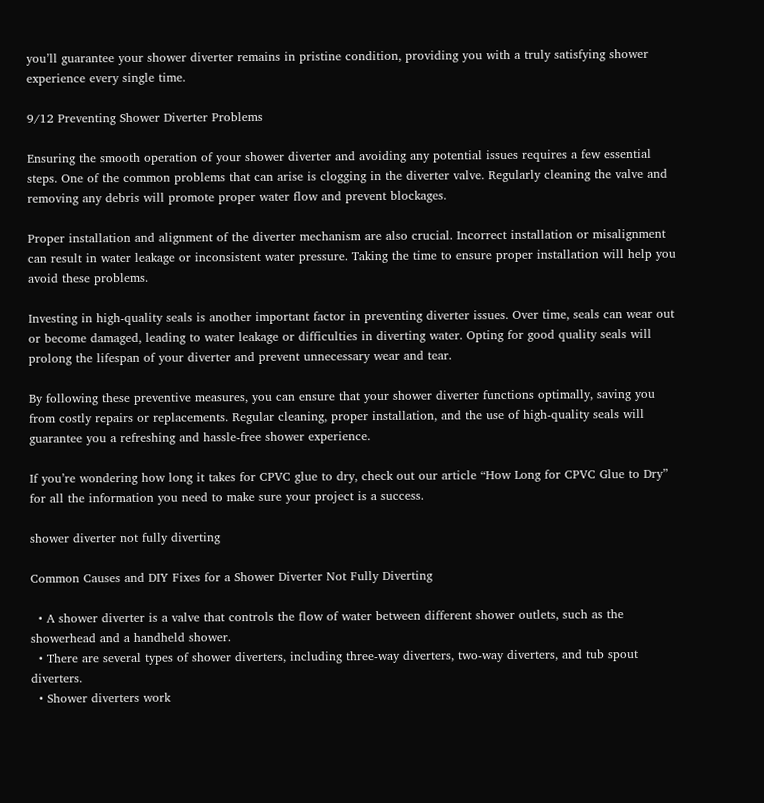you’ll guarantee your shower diverter remains in pristine condition, providing you with a truly satisfying shower experience every single time.

9/12 Preventing Shower Diverter Problems

Ensuring the smooth operation of your shower diverter and avoiding any potential issues requires a few essential steps. One of the common problems that can arise is clogging in the diverter valve. Regularly cleaning the valve and removing any debris will promote proper water flow and prevent blockages.

Proper installation and alignment of the diverter mechanism are also crucial. Incorrect installation or misalignment can result in water leakage or inconsistent water pressure. Taking the time to ensure proper installation will help you avoid these problems.

Investing in high-quality seals is another important factor in preventing diverter issues. Over time, seals can wear out or become damaged, leading to water leakage or difficulties in diverting water. Opting for good quality seals will prolong the lifespan of your diverter and prevent unnecessary wear and tear.

By following these preventive measures, you can ensure that your shower diverter functions optimally, saving you from costly repairs or replacements. Regular cleaning, proper installation, and the use of high-quality seals will guarantee you a refreshing and hassle-free shower experience.

If you’re wondering how long it takes for CPVC glue to dry, check out our article “How Long for CPVC Glue to Dry” for all the information you need to make sure your project is a success.

shower diverter not fully diverting

Common Causes and DIY Fixes for a Shower Diverter Not Fully Diverting

  • A shower diverter is a valve that controls the flow of water between different shower outlets, such as the showerhead and a handheld shower.
  • There are several types of shower diverters, including three-way diverters, two-way diverters, and tub spout diverters.
  • Shower diverters work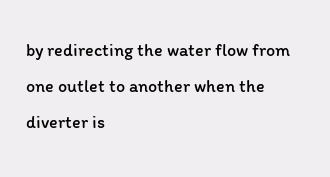by redirecting the water flow from one outlet to another when the diverter is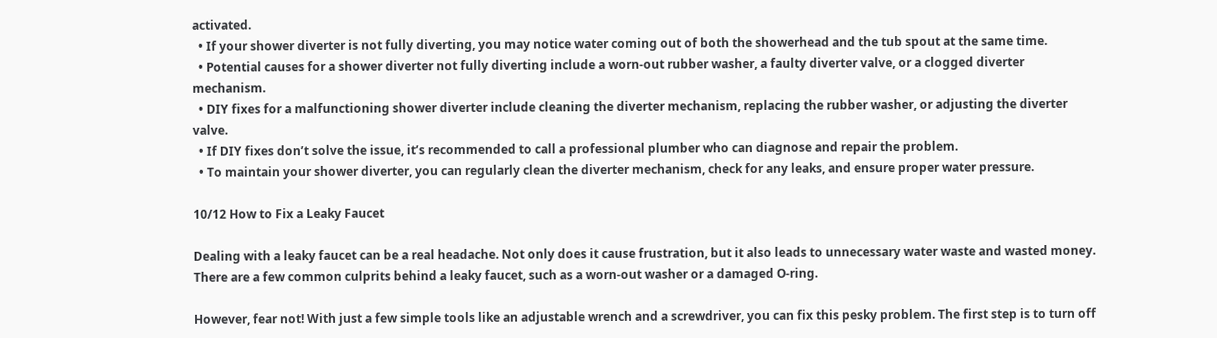activated.
  • If your shower diverter is not fully diverting, you may notice water coming out of both the showerhead and the tub spout at the same time.
  • Potential causes for a shower diverter not fully diverting include a worn-out rubber washer, a faulty diverter valve, or a clogged diverter mechanism.
  • DIY fixes for a malfunctioning shower diverter include cleaning the diverter mechanism, replacing the rubber washer, or adjusting the diverter valve.
  • If DIY fixes don’t solve the issue, it’s recommended to call a professional plumber who can diagnose and repair the problem.
  • To maintain your shower diverter, you can regularly clean the diverter mechanism, check for any leaks, and ensure proper water pressure.

10/12 How to Fix a Leaky Faucet

Dealing with a leaky faucet can be a real headache. Not only does it cause frustration, but it also leads to unnecessary water waste and wasted money. There are a few common culprits behind a leaky faucet, such as a worn-out washer or a damaged O-ring.

However, fear not! With just a few simple tools like an adjustable wrench and a screwdriver, you can fix this pesky problem. The first step is to turn off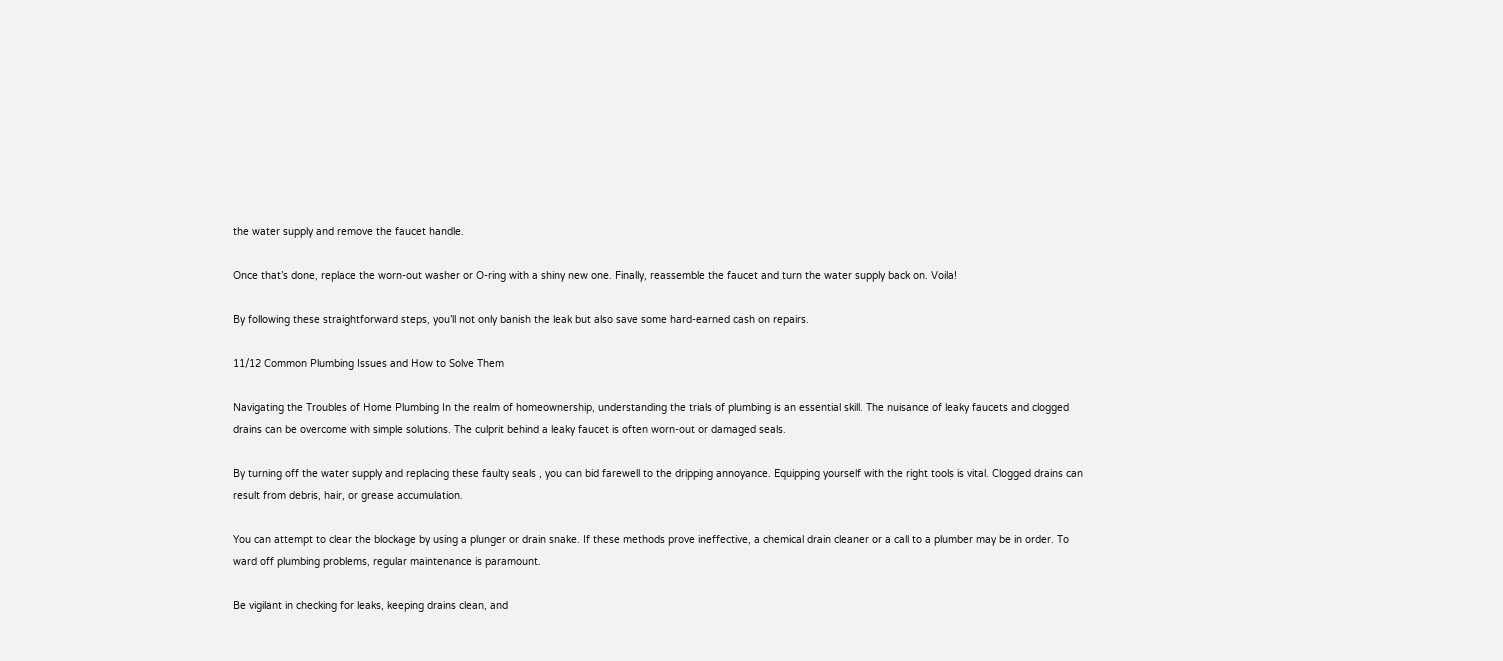the water supply and remove the faucet handle.

Once that’s done, replace the worn-out washer or O-ring with a shiny new one. Finally, reassemble the faucet and turn the water supply back on. Voila!

By following these straightforward steps, you’ll not only banish the leak but also save some hard-earned cash on repairs.

11/12 Common Plumbing Issues and How to Solve Them

Navigating the Troubles of Home Plumbing In the realm of homeownership, understanding the trials of plumbing is an essential skill. The nuisance of leaky faucets and clogged drains can be overcome with simple solutions. The culprit behind a leaky faucet is often worn-out or damaged seals.

By turning off the water supply and replacing these faulty seals , you can bid farewell to the dripping annoyance. Equipping yourself with the right tools is vital. Clogged drains can result from debris, hair, or grease accumulation.

You can attempt to clear the blockage by using a plunger or drain snake. If these methods prove ineffective, a chemical drain cleaner or a call to a plumber may be in order. To ward off plumbing problems, regular maintenance is paramount.

Be vigilant in checking for leaks, keeping drains clean, and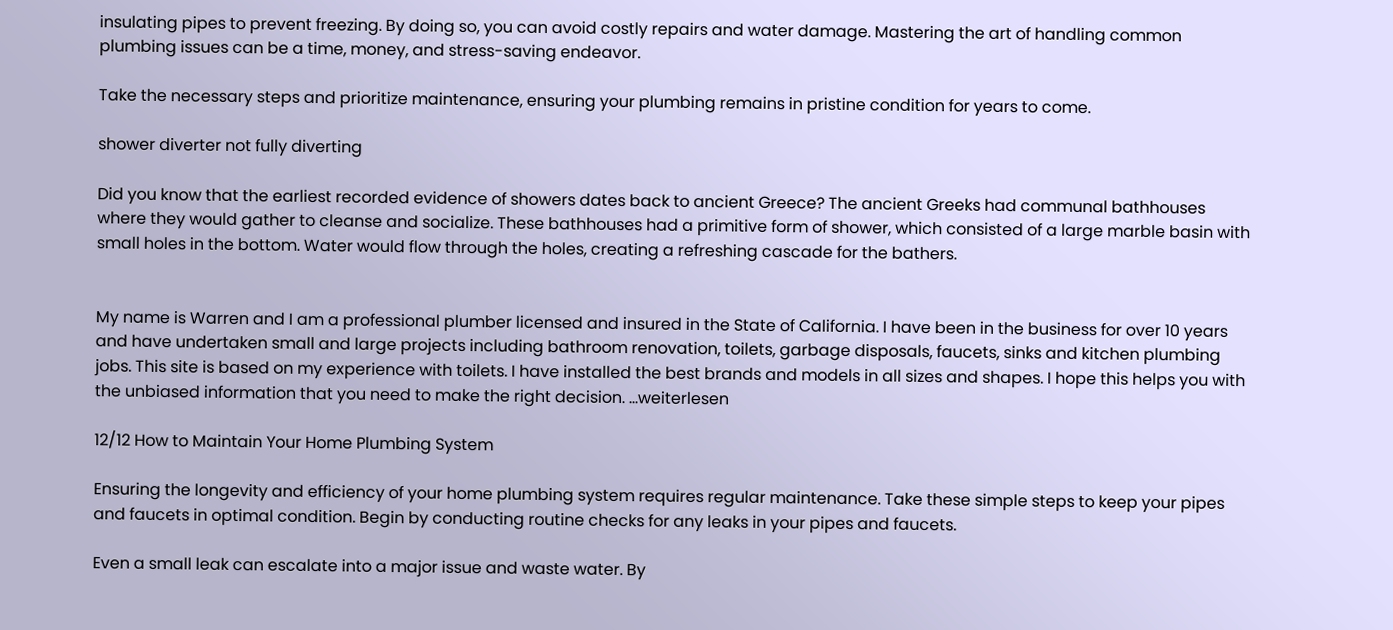insulating pipes to prevent freezing. By doing so, you can avoid costly repairs and water damage. Mastering the art of handling common plumbing issues can be a time, money, and stress-saving endeavor.

Take the necessary steps and prioritize maintenance, ensuring your plumbing remains in pristine condition for years to come.

shower diverter not fully diverting

Did you know that the earliest recorded evidence of showers dates back to ancient Greece? The ancient Greeks had communal bathhouses where they would gather to cleanse and socialize. These bathhouses had a primitive form of shower, which consisted of a large marble basin with small holes in the bottom. Water would flow through the holes, creating a refreshing cascade for the bathers.


My name is Warren and I am a professional plumber licensed and insured in the State of California. I have been in the business for over 10 years and have undertaken small and large projects including bathroom renovation, toilets, garbage disposals, faucets, sinks and kitchen plumbing jobs. This site is based on my experience with toilets. I have installed the best brands and models in all sizes and shapes. I hope this helps you with the unbiased information that you need to make the right decision. …weiterlesen

12/12 How to Maintain Your Home Plumbing System

Ensuring the longevity and efficiency of your home plumbing system requires regular maintenance. Take these simple steps to keep your pipes and faucets in optimal condition. Begin by conducting routine checks for any leaks in your pipes and faucets.

Even a small leak can escalate into a major issue and waste water. By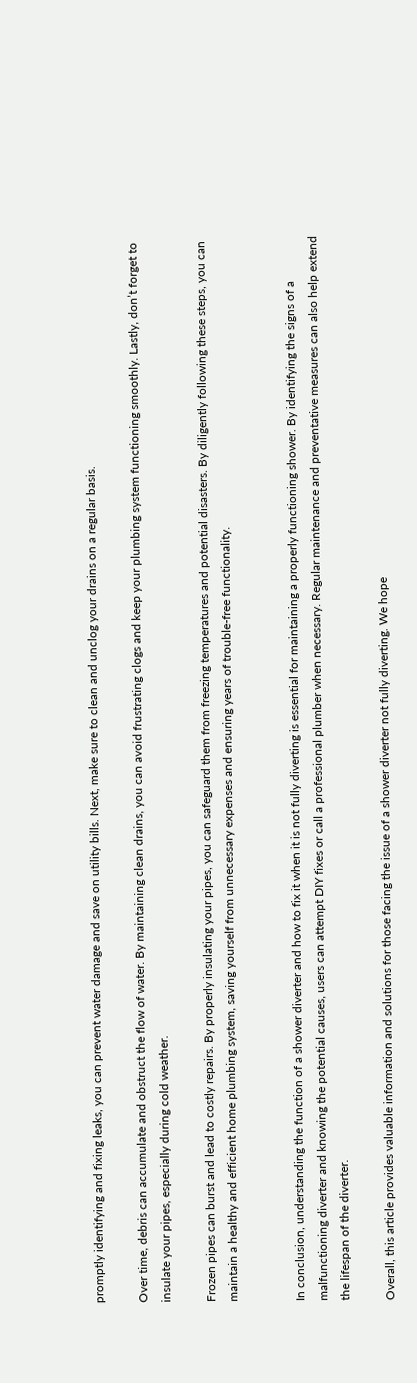promptly identifying and fixing leaks, you can prevent water damage and save on utility bills. Next, make sure to clean and unclog your drains on a regular basis.

Over time, debris can accumulate and obstruct the flow of water. By maintaining clean drains, you can avoid frustrating clogs and keep your plumbing system functioning smoothly. Lastly, don’t forget to insulate your pipes, especially during cold weather.

Frozen pipes can burst and lead to costly repairs. By properly insulating your pipes, you can safeguard them from freezing temperatures and potential disasters. By diligently following these steps, you can maintain a healthy and efficient home plumbing system, saving yourself from unnecessary expenses and ensuring years of trouble-free functionality.


In conclusion, understanding the function of a shower diverter and how to fix it when it is not fully diverting is essential for maintaining a properly functioning shower. By identifying the signs of a malfunctioning diverter and knowing the potential causes, users can attempt DIY fixes or call a professional plumber when necessary. Regular maintenance and preventative measures can also help extend the lifespan of the diverter.

Overall, this article provides valuable information and solutions for those facing the issue of a shower diverter not fully diverting. We hope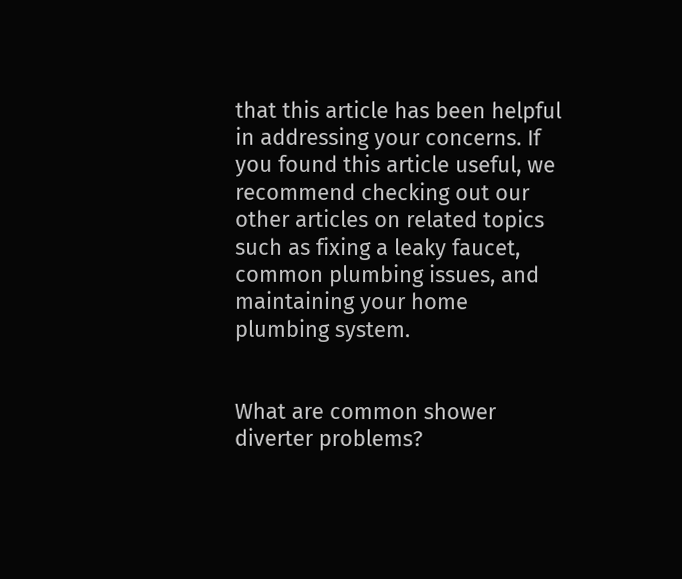that this article has been helpful in addressing your concerns. If you found this article useful, we recommend checking out our other articles on related topics such as fixing a leaky faucet, common plumbing issues, and maintaining your home plumbing system.


What are common shower diverter problems?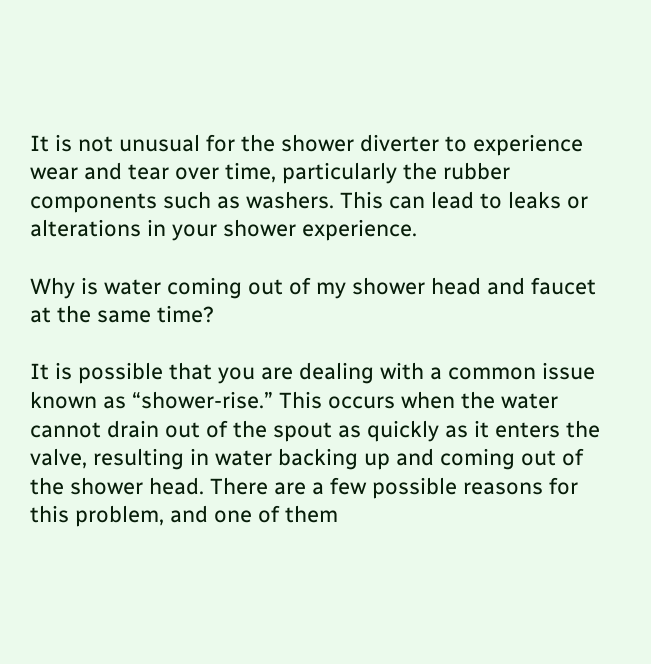It is not unusual for the shower diverter to experience wear and tear over time, particularly the rubber components such as washers. This can lead to leaks or alterations in your shower experience.

Why is water coming out of my shower head and faucet at the same time?

It is possible that you are dealing with a common issue known as “shower-rise.” This occurs when the water cannot drain out of the spout as quickly as it enters the valve, resulting in water backing up and coming out of the shower head. There are a few possible reasons for this problem, and one of them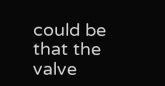could be that the valve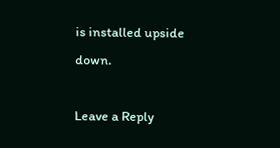is installed upside down.

Leave a Reply